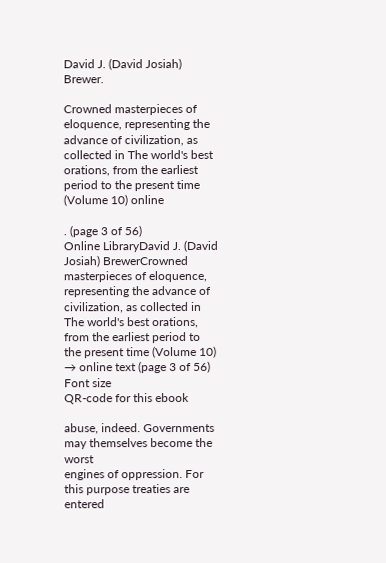David J. (David Josiah) Brewer.

Crowned masterpieces of eloquence, representing the advance of civilization, as collected in The world's best orations, from the earliest period to the present time (Volume 10) online

. (page 3 of 56)
Online LibraryDavid J. (David Josiah) BrewerCrowned masterpieces of eloquence, representing the advance of civilization, as collected in The world's best orations, from the earliest period to the present time (Volume 10) → online text (page 3 of 56)
Font size
QR-code for this ebook

abuse, indeed. Governments may themselves become the worst
engines of oppression. For this purpose treaties are entered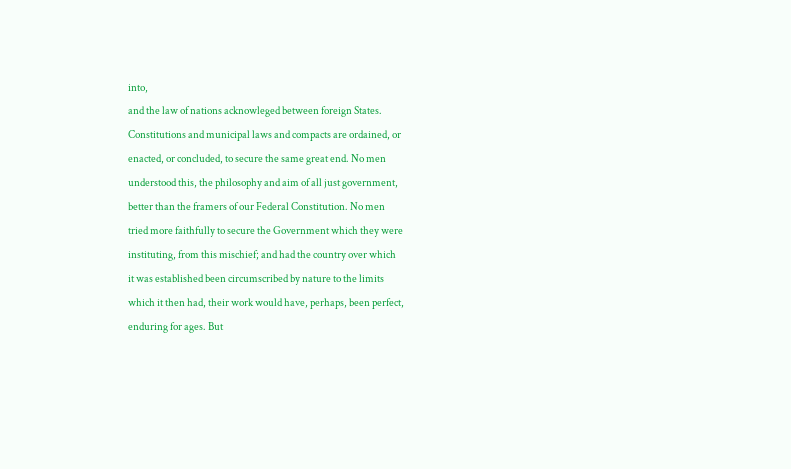into,
and the law of nations acknowleged between foreign States.
Constitutions and municipal laws and compacts are ordained, or
enacted, or concluded, to secure the same great end. No men
understood this, the philosophy and aim of all just government,
better than the framers of our Federal Constitution. No men
tried more faithfully to secure the Government which they were
instituting, from this mischief; and had the country over which
it was established been circumscribed by nature to the limits
which it then had, their work would have, perhaps, been perfect,
enduring for ages. But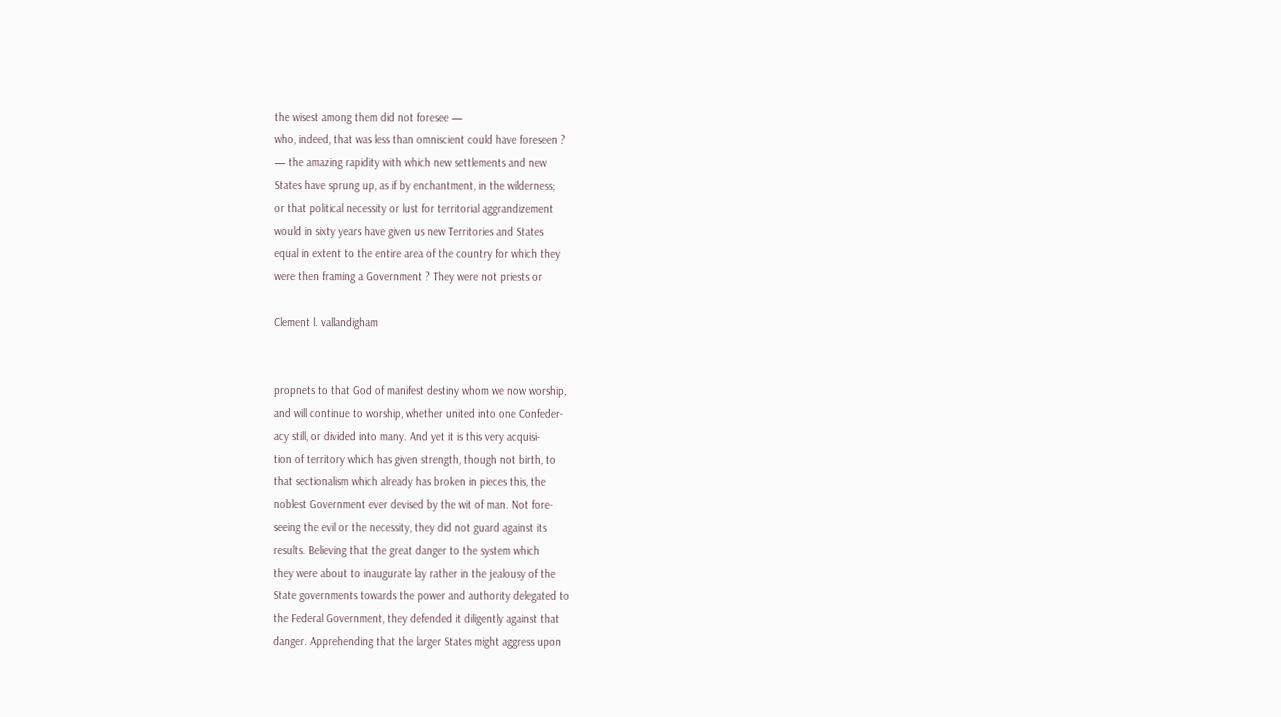the wisest among them did not foresee —
who, indeed, that was less than omniscient could have foreseen ?
— the amazing rapidity with which new settlements and new
States have sprung up, as if by enchantment, in the wilderness;
or that political necessity or lust for territorial aggrandizement
would in sixty years have given us new Territories and States
equal in extent to the entire area of the country for which they
were then framing a Government ? They were not priests or

Clement l. vallandigham


propnets to that God of manifest destiny whom we now worship,
and will continue to worship, whether united into one Confeder-
acy still, or divided into many. And yet it is this very acquisi-
tion of territory which has given strength, though not birth, to
that sectionalism which already has broken in pieces this, the
noblest Government ever devised by the wit of man. Not fore-
seeing the evil or the necessity, they did not guard against its
results. Believing that the great danger to the system which
they were about to inaugurate lay rather in the jealousy of the
State governments towards the power and authority delegated to
the Federal Government, they defended it diligently against that
danger. Apprehending that the larger States might aggress upon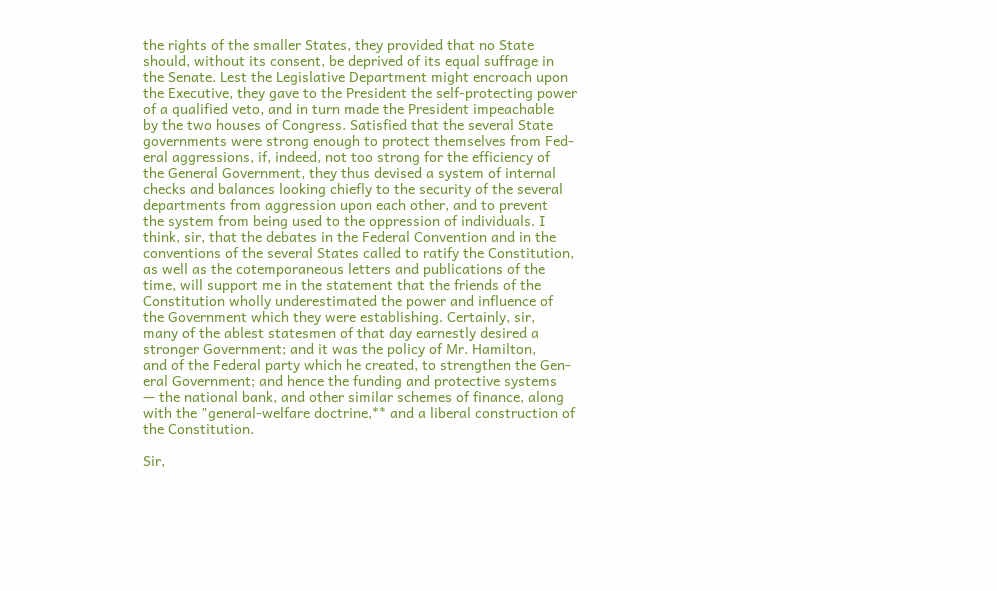the rights of the smaller States, they provided that no State
should, without its consent, be deprived of its equal suffrage in
the Senate. Lest the Legislative Department might encroach upon
the Executive, they gave to the President the self-protecting power
of a qualified veto, and in turn made the President impeachable
by the two houses of Congress. Satisfied that the several State
governments were strong enough to protect themselves from Fed-
eral aggressions, if, indeed, not too strong for the efficiency of
the General Government, they thus devised a system of internal
checks and balances looking chiefly to the security of the several
departments from aggression upon each other, and to prevent
the system from being used to the oppression of individuals. I
think, sir, that the debates in the Federal Convention and in the
conventions of the several States called to ratify the Constitution,
as well as the cotemporaneous letters and publications of the
time, will support me in the statement that the friends of the
Constitution wholly underestimated the power and influence of
the Government which they were establishing. Certainly, sir,
many of the ablest statesmen of that day earnestly desired a
stronger Government; and it was the policy of Mr. Hamilton,
and of the Federal party which he created, to strengthen the Gen-
eral Government; and hence the funding and protective systems
— the national bank, and other similar schemes of finance, along
with the "general-welfare doctrine,** and a liberal construction of
the Constitution.

Sir,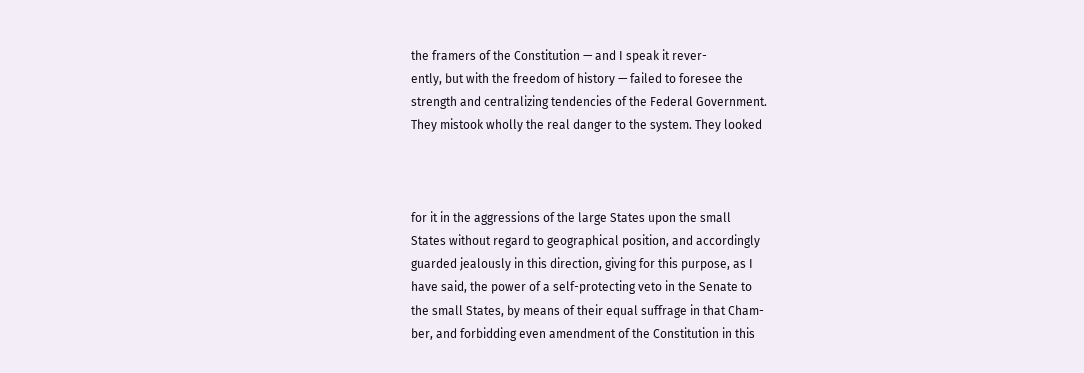the framers of the Constitution — and I speak it rever-
ently, but with the freedom of history — failed to foresee the
strength and centralizing tendencies of the Federal Government.
They mistook wholly the real danger to the system. They looked



for it in the aggressions of the large States upon the small
States without regard to geographical position, and accordingly
guarded jealously in this direction, giving for this purpose, as I
have said, the power of a self-protecting veto in the Senate to
the small States, by means of their equal suffrage in that Cham-
ber, and forbidding even amendment of the Constitution in this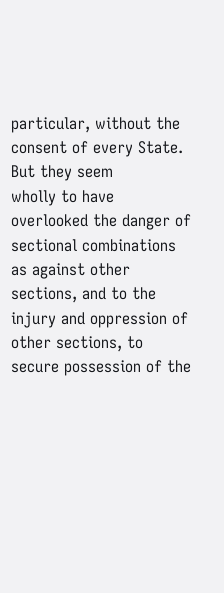particular, without the consent of every State. But they seem
wholly to have overlooked the danger of sectional combinations
as against other sections, and to the injury and oppression of
other sections, to secure possession of the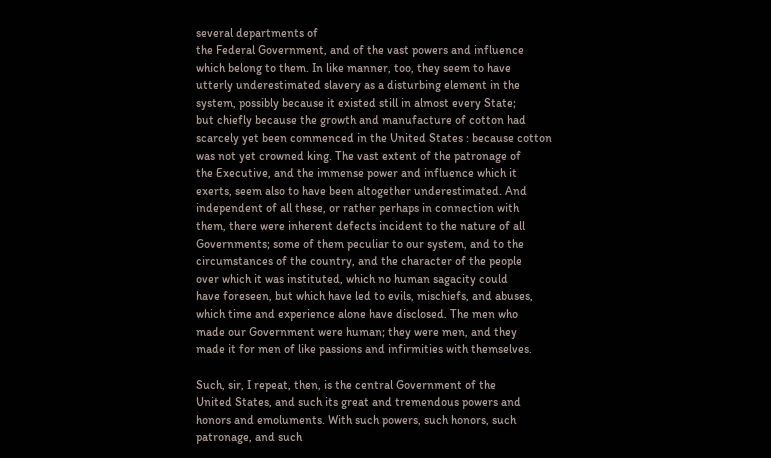several departments of
the Federal Government, and of the vast powers and influence
which belong to them. In like manner, too, they seem to have
utterly underestimated slavery as a disturbing element in the
system, possibly because it existed still in almost every State;
but chiefly because the growth and manufacture of cotton had
scarcely yet been commenced in the United States : because cotton
was not yet crowned king. The vast extent of the patronage of
the Executive, and the immense power and influence which it
exerts, seem also to have been altogether underestimated. And
independent of all these, or rather perhaps in connection with
them, there were inherent defects incident to the nature of all
Governments; some of them peculiar to our system, and to the
circumstances of the country, and the character of the people
over which it was instituted, which no human sagacity could
have foreseen, but which have led to evils, mischiefs, and abuses,
which time and experience alone have disclosed. The men who
made our Government were human; they were men, and they
made it for men of like passions and infirmities with themselves.

Such, sir, I repeat, then, is the central Government of the
United States, and such its great and tremendous powers and
honors and emoluments. With such powers, such honors, such
patronage, and such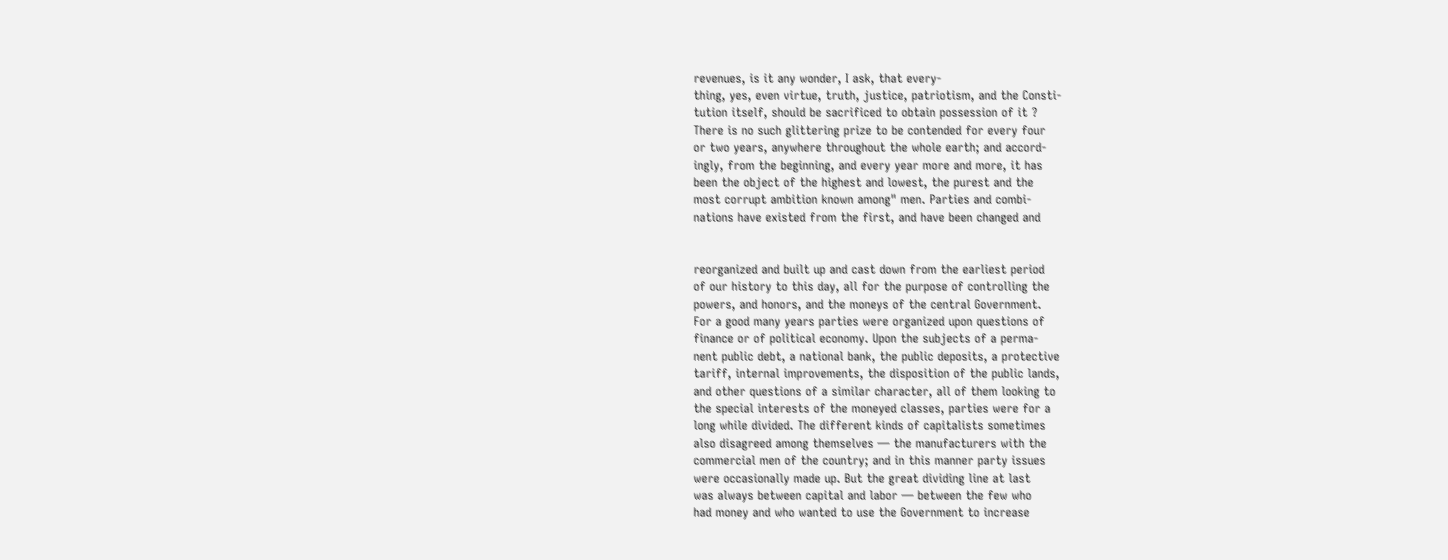revenues, is it any wonder, I ask, that every-
thing, yes, even virtue, truth, justice, patriotism, and the Consti-
tution itself, should be sacrificed to obtain possession of it ?
There is no such glittering prize to be contended for every four
or two years, anywhere throughout the whole earth; and accord-
ingly, from the beginning, and every year more and more, it has
been the object of the highest and lowest, the purest and the
most corrupt ambition known among" men. Parties and combi-
nations have existed from the first, and have been changed and


reorganized and built up and cast down from the earliest period
of our history to this day, all for the purpose of controlling the
powers, and honors, and the moneys of the central Government.
For a good many years parties were organized upon questions of
finance or of political economy. Upon the subjects of a perma-
nent public debt, a national bank, the public deposits, a protective
tariff, internal improvements, the disposition of the public lands,
and other questions of a similar character, all of them looking to
the special interests of the moneyed classes, parties were for a
long while divided. The different kinds of capitalists sometimes
also disagreed among themselves — the manufacturers with the
commercial men of the country; and in this manner party issues
were occasionally made up. But the great dividing line at last
was always between capital and labor — between the few who
had money and who wanted to use the Government to increase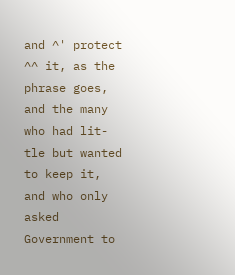and ^' protect ^^ it, as the phrase goes, and the many who had lit-
tle but wanted to keep it, and who only asked Government to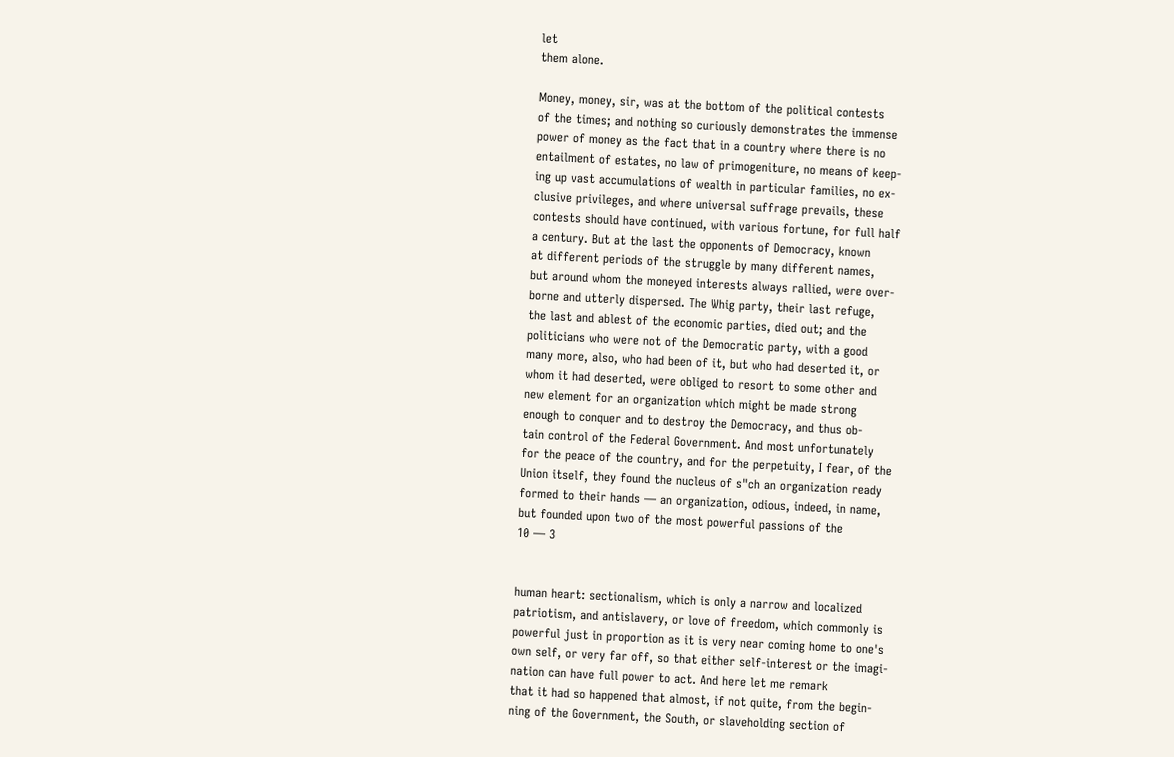let
them alone.

Money, money, sir, was at the bottom of the political contests
of the times; and nothing so curiously demonstrates the immense
power of money as the fact that in a country where there is no
entailment of estates, no law of primogeniture, no means of keep-
ing up vast accumulations of wealth in particular families, no ex-
clusive privileges, and where universal suffrage prevails, these
contests should have continued, with various fortune, for full half
a century. But at the last the opponents of Democracy, known
at different periods of the struggle by many different names,
but around whom the moneyed interests always rallied, were over-
borne and utterly dispersed. The Whig party, their last refuge,
the last and ablest of the economic parties, died out; and the
politicians who were not of the Democratic party, with a good
many more, also, who had been of it, but who had deserted it, or
whom it had deserted, were obliged to resort to some other and
new element for an organization which might be made strong
enough to conquer and to destroy the Democracy, and thus ob-
tain control of the Federal Government. And most unfortunately
for the peace of the country, and for the perpetuity, I fear, of the
Union itself, they found the nucleus of s"ch an organization ready
formed to their hands — an organization, odious, indeed, in name,
but founded upon two of the most powerful passions of the
10 — 3


human heart: sectionalism, which is only a narrow and localized
patriotism, and antislavery, or love of freedom, which commonly is
powerful just in proportion as it is very near coming home to one's
own self, or very far off, so that either self-interest or the imagi-
nation can have full power to act. And here let me remark
that it had so happened that almost, if not quite, from the begin-
ning of the Government, the South, or slaveholding section of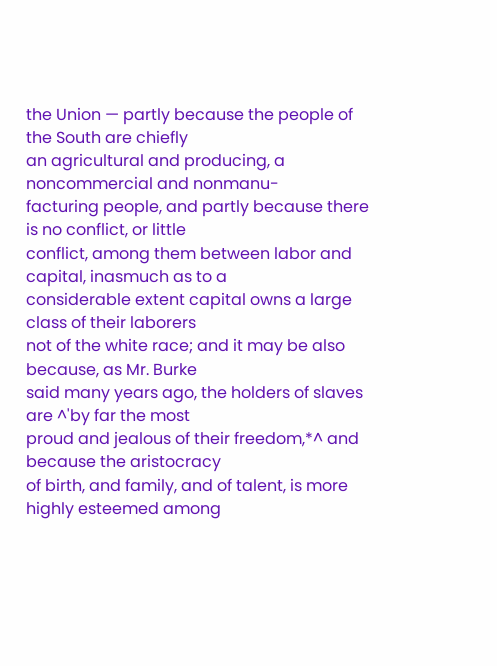the Union — partly because the people of the South are chiefly
an agricultural and producing, a noncommercial and nonmanu-
facturing people, and partly because there is no conflict, or little
conflict, among them between labor and capital, inasmuch as to a
considerable extent capital owns a large class of their laborers
not of the white race; and it may be also because, as Mr. Burke
said many years ago, the holders of slaves are ^'by far the most
proud and jealous of their freedom,*^ and because the aristocracy
of birth, and family, and of talent, is more highly esteemed among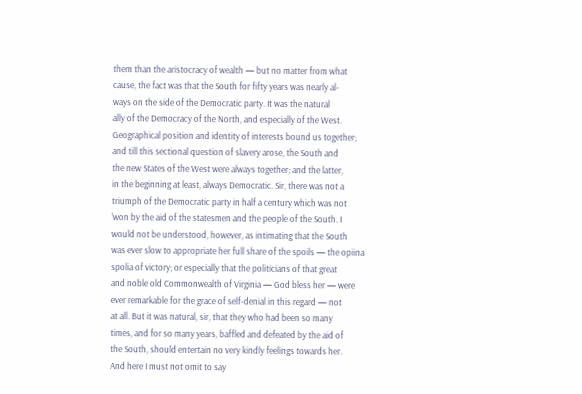them than the aristocracy of wealth — but no matter from what
cause, the fact was that the South for fifty years was nearly al-
ways on the side of the Democratic party. It was the natural
ally of the Democracy of the North, and especially of the West.
Geographical position and identity of interests bound us together;
and till this sectional question of slavery arose, the South and
the new States of the West were always together; and the latter,
in the beginning at least, always Democratic. Sir, there was not a
triumph of the Democratic party in half a century which was not
'won by the aid of the statesmen and the people of the South. I
would not be understood, however, as intimating that the South
was ever slow to appropriate her full share of the spoils — the opiina
spolia of victory; or especially that the politicians of that great
and noble old Commonwealth of Virginia — God bless her — were
ever remarkable for the grace of self-denial in this regard — not
at all. But it was natural, sir, that they who had been so many
times, and for so many years, baffled and defeated by the aid of
the South, should entertain no very kindly feelings towards her.
And here I must not omit to say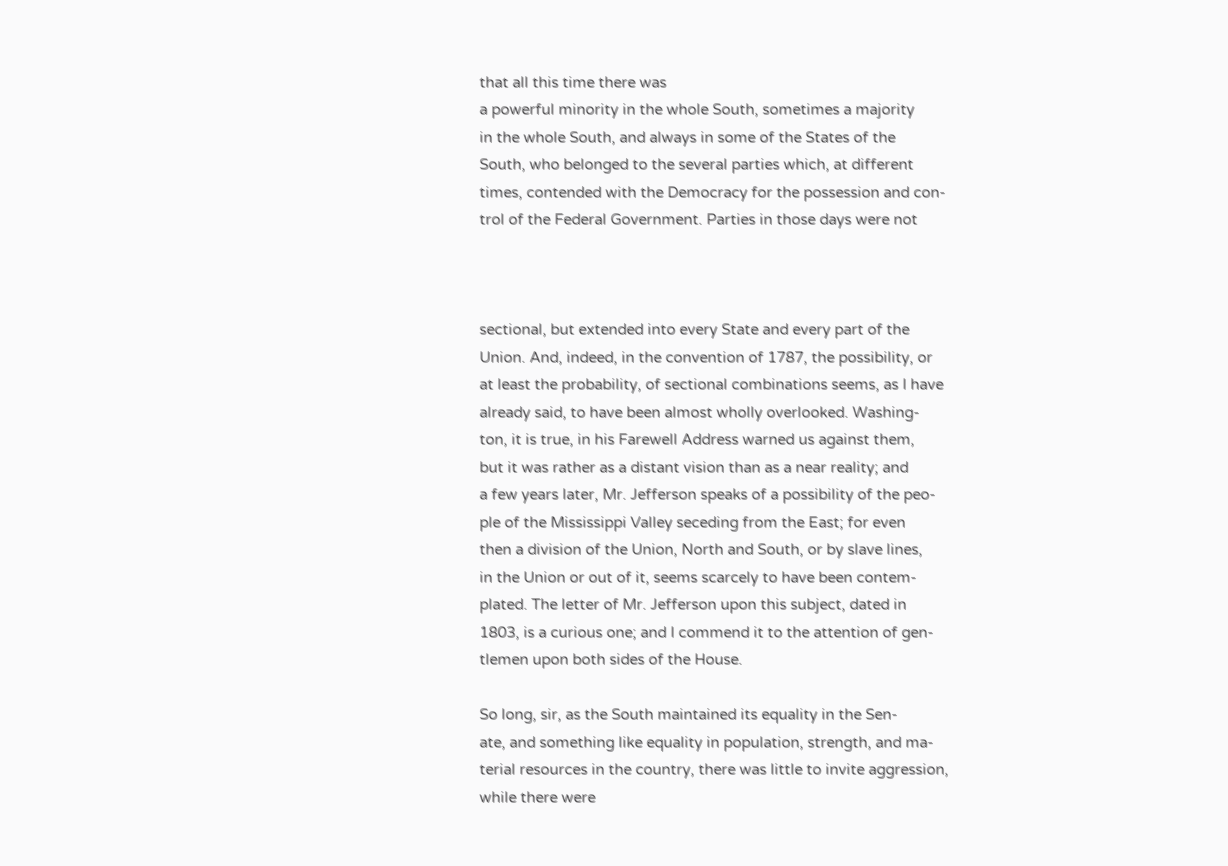that all this time there was
a powerful minority in the whole South, sometimes a majority
in the whole South, and always in some of the States of the
South, who belonged to the several parties which, at different
times, contended with the Democracy for the possession and con-
trol of the Federal Government. Parties in those days were not



sectional, but extended into every State and every part of the
Union. And, indeed, in the convention of 1787, the possibility, or
at least the probability, of sectional combinations seems, as I have
already said, to have been almost wholly overlooked. Washing-
ton, it is true, in his Farewell Address warned us against them,
but it was rather as a distant vision than as a near reality; and
a few years later, Mr. Jefferson speaks of a possibility of the peo-
ple of the Mississippi Valley seceding from the East; for even
then a division of the Union, North and South, or by slave lines,
in the Union or out of it, seems scarcely to have been contem-
plated. The letter of Mr. Jefferson upon this subject, dated in
1803, is a curious one; and I commend it to the attention of gen-
tlemen upon both sides of the House.

So long, sir, as the South maintained its equality in the Sen-
ate, and something like equality in population, strength, and ma-
terial resources in the country, there was little to invite aggression,
while there were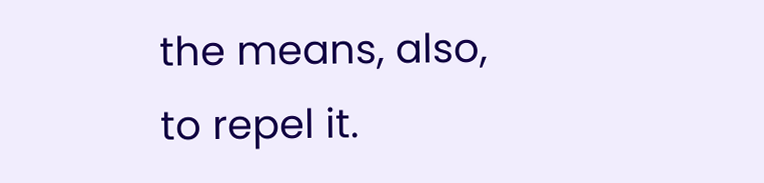the means, also, to repel it.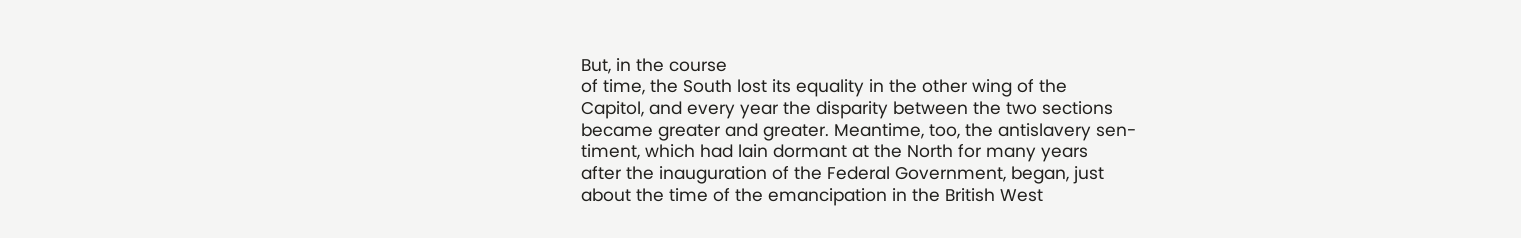But, in the course
of time, the South lost its equality in the other wing of the
Capitol, and every year the disparity between the two sections
became greater and greater. Meantime, too, the antislavery sen-
timent, which had lain dormant at the North for many years
after the inauguration of the Federal Government, began, just
about the time of the emancipation in the British West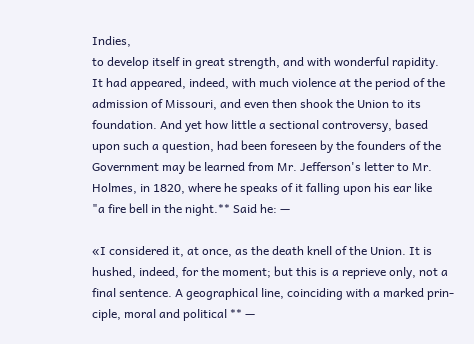Indies,
to develop itself in great strength, and with wonderful rapidity.
It had appeared, indeed, with much violence at the period of the
admission of Missouri, and even then shook the Union to its
foundation. And yet how little a sectional controversy, based
upon such a question, had been foreseen by the founders of the
Government may be learned from Mr. Jefferson's letter to Mr.
Holmes, in 1820, where he speaks of it falling upon his ear like
"a fire bell in the night.** Said he: —

«I considered it, at once, as the death knell of the Union. It is
hushed, indeed, for the moment; but this is a reprieve only, not a
final sentence. A geographical line, coinciding with a marked prin-
ciple, moral and political ** —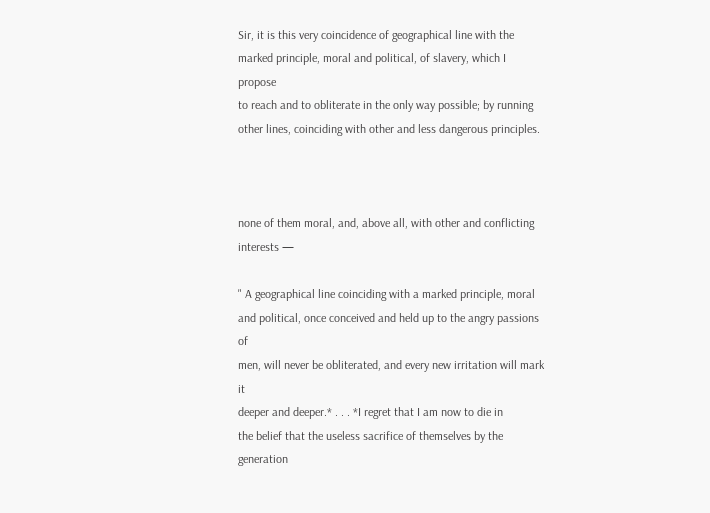Sir, it is this very coincidence of geographical line with the
marked principle, moral and political, of slavery, which I propose
to reach and to obliterate in the only way possible; by running
other lines, coinciding with other and less dangerous principles.



none of them moral, and, above all, with other and conflicting
interests —

" A geographical line coinciding with a marked principle, moral
and political, once conceived and held up to the angry passions of
men, will never be obliterated, and every new irritation will mark it
deeper and deeper.* . . . *I regret that I am now to die in
the belief that the useless sacrifice of themselves by the generation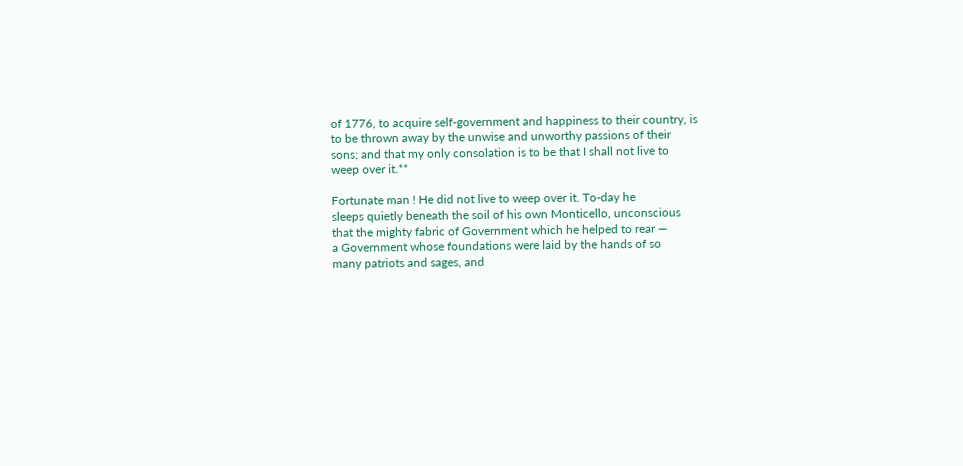of 1776, to acquire self-government and happiness to their country, is
to be thrown away by the unwise and unworthy passions of their
sons; and that my only consolation is to be that I shall not live to
weep over it.**

Fortunate man ! He did not live to weep over it. To-day he
sleeps quietly beneath the soil of his own Monticello, unconscious
that the mighty fabric of Government which he helped to rear —
a Government whose foundations were laid by the hands of so
many patriots and sages, and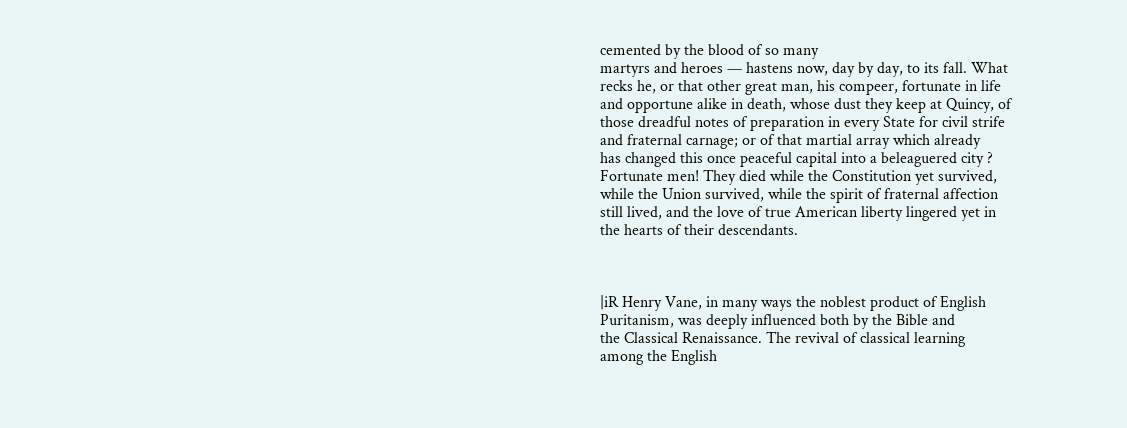cemented by the blood of so many
martyrs and heroes — hastens now, day by day, to its fall. What
recks he, or that other great man, his compeer, fortunate in life
and opportune alike in death, whose dust they keep at Quincy, of
those dreadful notes of preparation in every State for civil strife
and fraternal carnage; or of that martial array which already
has changed this once peaceful capital into a beleaguered city ?
Fortunate men! They died while the Constitution yet survived,
while the Union survived, while the spirit of fraternal affection
still lived, and the love of true American liberty lingered yet in
the hearts of their descendants.



|iR Henry Vane, in many ways the noblest product of English
Puritanism, was deeply influenced both by the Bible and
the Classical Renaissance. The revival of classical learning
among the English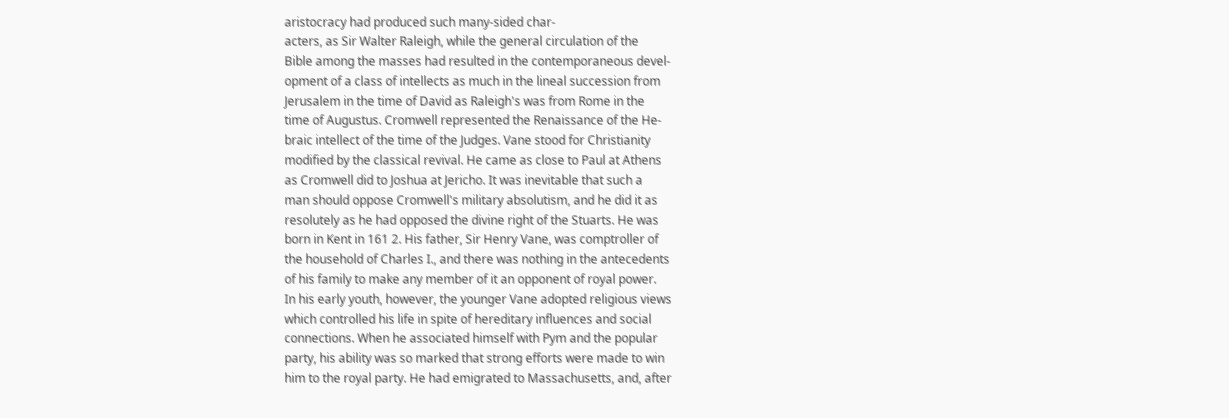aristocracy had produced such many-sided char-
acters, as Sir Walter Raleigh, while the general circulation of the
Bible among the masses had resulted in the contemporaneous devel-
opment of a class of intellects as much in the lineal succession from
Jerusalem in the time of David as Raleigh's was from Rome in the
time of Augustus. Cromwell represented the Renaissance of the He-
braic intellect of the time of the Judges. Vane stood for Christianity
modified by the classical revival. He came as close to Paul at Athens
as Cromwell did to Joshua at Jericho. It was inevitable that such a
man should oppose Cromwell's military absolutism, and he did it as
resolutely as he had opposed the divine right of the Stuarts. He was
born in Kent in 161 2. His father, Sir Henry Vane, was comptroller of
the household of Charles I., and there was nothing in the antecedents
of his family to make any member of it an opponent of royal power.
In his early youth, however, the younger Vane adopted religious views
which controlled his life in spite of hereditary influences and social
connections. When he associated himself with Pym and the popular
party, his ability was so marked that strong efforts were made to win
him to the royal party. He had emigrated to Massachusetts, and, after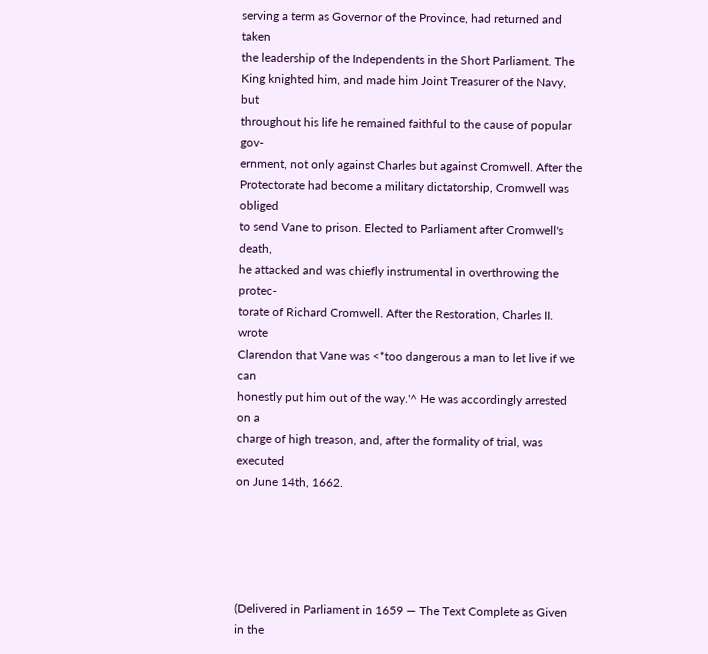serving a term as Governor of the Province, had returned and taken
the leadership of the Independents in the Short Parliament. The
King knighted him, and made him Joint Treasurer of the Navy, but
throughout his life he remained faithful to the cause of popular gov-
ernment, not only against Charles but against Cromwell. After the
Protectorate had become a military dictatorship, Cromwell was obliged
to send Vane to prison. Elected to Parliament after Cromwell's death,
he attacked and was chiefly instrumental in overthrowing the protec-
torate of Richard Cromwell. After the Restoration, Charles II. wrote
Clarendon that Vane was <*too dangerous a man to let live if we can
honestly put him out of the way.'^ He was accordingly arrested on a
charge of high treason, and, after the formality of trial, was executed
on June 14th, 1662.





(Delivered in Parliament in 1659 — The Text Complete as Given in the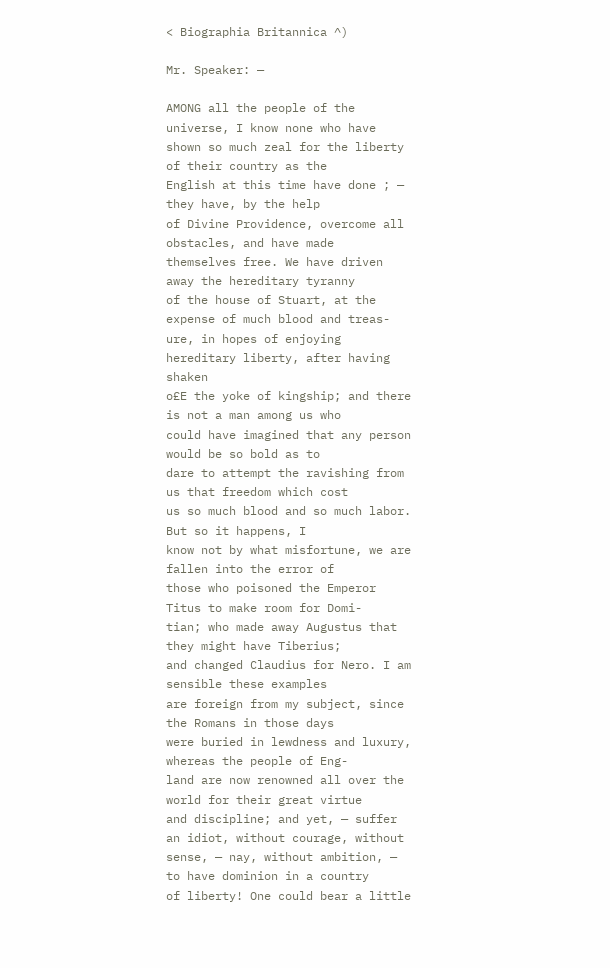< Biographia Britannica ^)

Mr. Speaker: —

AMONG all the people of the universe, I know none who have
shown so much zeal for the liberty of their country as the
English at this time have done ; — they have, by the help
of Divine Providence, overcome all obstacles, and have made
themselves free. We have driven away the hereditary tyranny
of the house of Stuart, at the expense of much blood and treas-
ure, in hopes of enjoying hereditary liberty, after having shaken
o£E the yoke of kingship; and there is not a man among us who
could have imagined that any person would be so bold as to
dare to attempt the ravishing from us that freedom which cost
us so much blood and so much labor. But so it happens, I
know not by what misfortune, we are fallen into the error of
those who poisoned the Emperor Titus to make room for Domi-
tian; who made away Augustus that they might have Tiberius;
and changed Claudius for Nero. I am sensible these examples
are foreign from my subject, since the Romans in those days
were buried in lewdness and luxury, whereas the people of Eng-
land are now renowned all over the world for their great virtue
and discipline; and yet, — suffer an idiot, without courage, without
sense, — nay, without ambition, — to have dominion in a country
of liberty! One could bear a little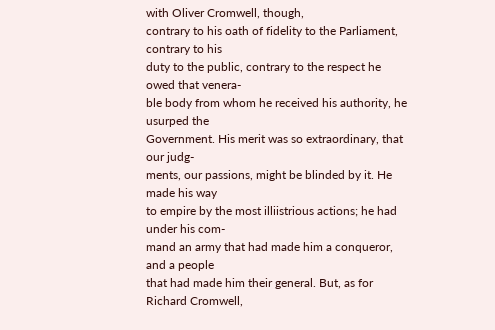with Oliver Cromwell, though,
contrary to his oath of fidelity to the Parliament, contrary to his
duty to the public, contrary to the respect he owed that venera-
ble body from whom he received his authority, he usurped the
Government. His merit was so extraordinary, that our judg-
ments, our passions, might be blinded by it. He made his way
to empire by the most illiistrious actions; he had under his com-
mand an army that had made him a conqueror, and a people
that had made him their general. But, as for Richard Cromwell,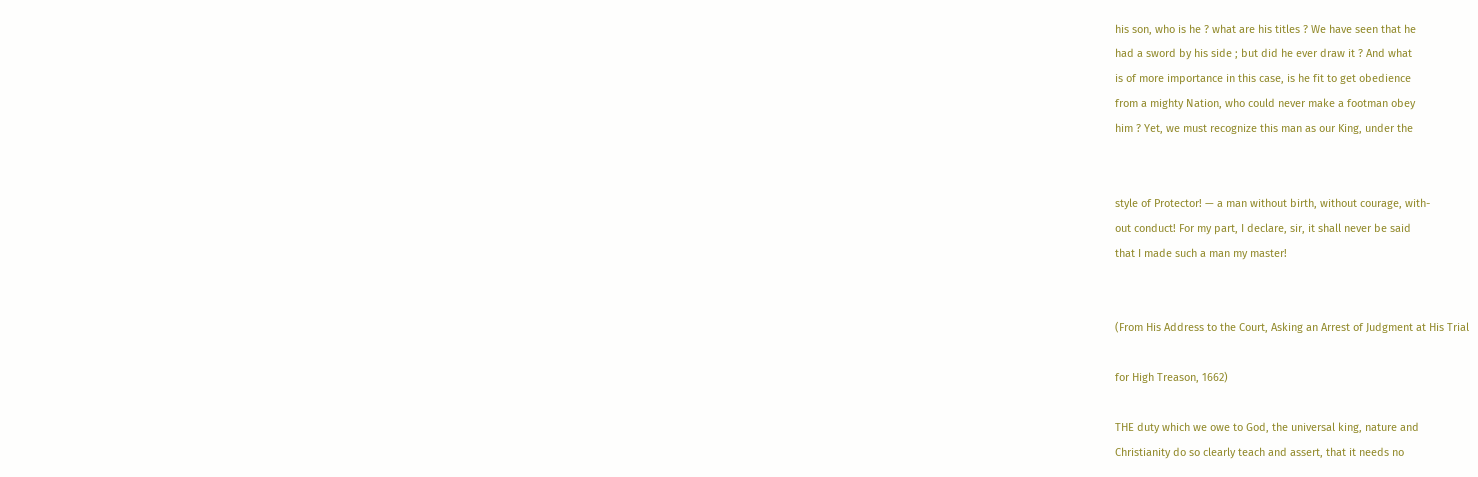his son, who is he ? what are his titles ? We have seen that he
had a sword by his side ; but did he ever draw it ? And what
is of more importance in this case, is he fit to get obedience
from a mighty Nation, who could never make a footman obey
him ? Yet, we must recognize this man as our King, under the


style of Protector! — a man without birth, without courage, with-
out conduct! For my part, I declare, sir, it shall never be said
that I made such a man my master!


(From His Address to the Court, Asking an Arrest of Judgment at His Trial

for High Treason, 1662)

THE duty which we owe to God, the universal king, nature and
Christianity do so clearly teach and assert, that it needs no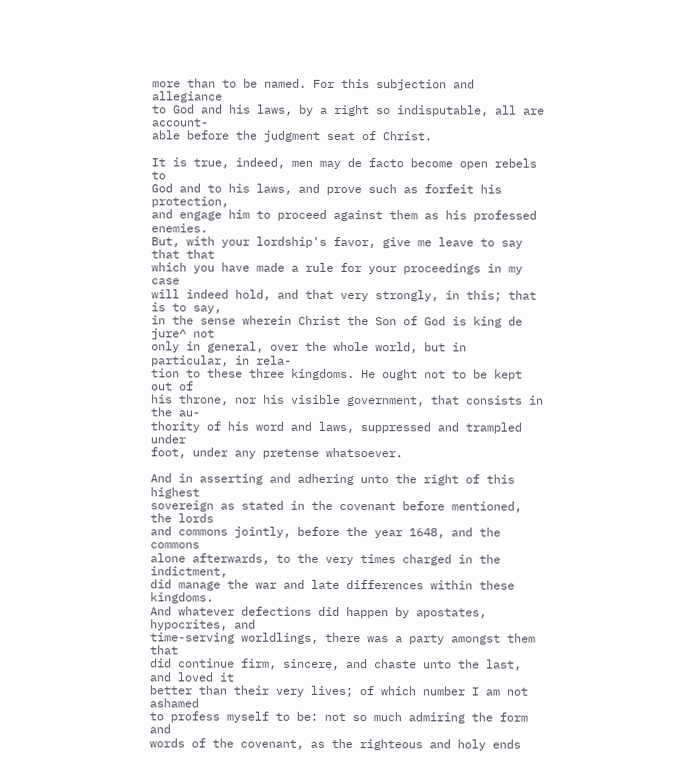more than to be named. For this subjection and allegiance
to God and his laws, by a right so indisputable, all are account-
able before the judgment seat of Christ.

It is true, indeed, men may de facto become open rebels to
God and to his laws, and prove such as forfeit his protection,
and engage him to proceed against them as his professed enemies.
But, with your lordship's favor, give me leave to say that that
which you have made a rule for your proceedings in my case
will indeed hold, and that very strongly, in this; that is to say,
in the sense wherein Christ the Son of God is king de jure^ not
only in general, over the whole world, but in particular, in rela-
tion to these three kingdoms. He ought not to be kept out of
his throne, nor his visible government, that consists in the au-
thority of his word and laws, suppressed and trampled under
foot, under any pretense whatsoever.

And in asserting and adhering unto the right of this highest
sovereign as stated in the covenant before mentioned, the lords
and commons jointly, before the year 1648, and the commons
alone afterwards, to the very times charged in the indictment,
did manage the war and late differences within these kingdoms.
And whatever defections did happen by apostates, hypocrites, and
time-serving worldlings, there was a party amongst them that
did continue firm, sincere, and chaste unto the last, and loved it
better than their very lives; of which number I am not ashamed
to profess myself to be: not so much admiring the form and
words of the covenant, as the righteous and holy ends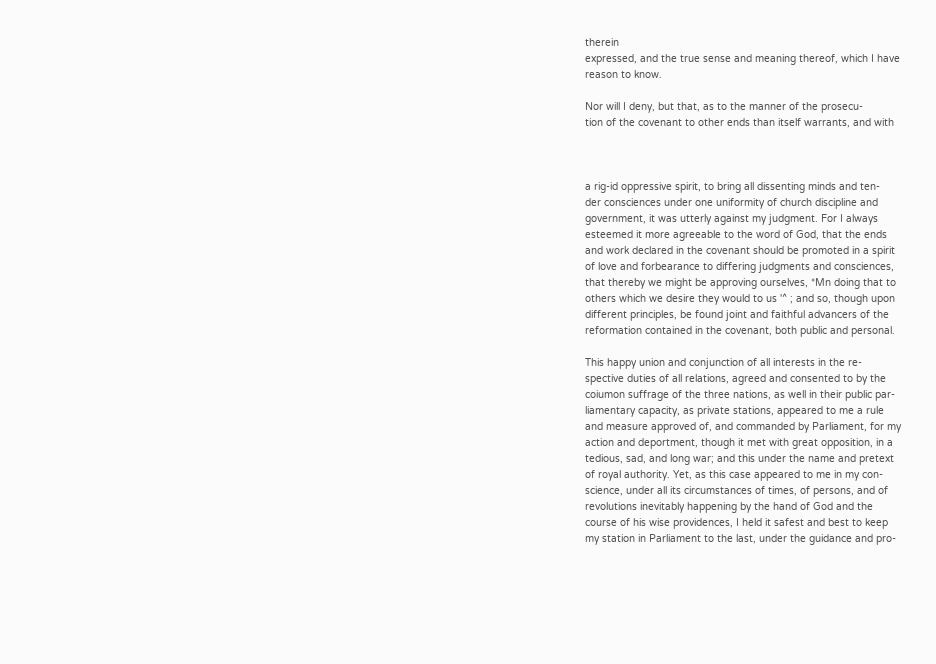therein
expressed, and the true sense and meaning thereof, which I have
reason to know.

Nor will I deny, but that, as to the manner of the prosecu-
tion of the covenant to other ends than itself warrants, and with



a rig-id oppressive spirit, to bring all dissenting minds and ten-
der consciences under one uniformity of church discipline and
government, it was utterly against my judgment. For I always
esteemed it more agreeable to the word of God, that the ends
and work declared in the covenant should be promoted in a spirit
of love and forbearance to differing judgments and consciences,
that thereby we might be approving ourselves, *Mn doing that to
others which we desire they would to us '^ ; and so, though upon
different principles, be found joint and faithful advancers of the
reformation contained in the covenant, both public and personal.

This happy union and conjunction of all interests in the re-
spective duties of all relations, agreed and consented to by the
coiumon suffrage of the three nations, as well in their public par-
liamentary capacity, as private stations, appeared to me a rule
and measure approved of, and commanded by Parliament, for my
action and deportment, though it met with great opposition, in a
tedious, sad, and long war; and this under the name and pretext
of royal authority. Yet, as this case appeared to me in my con-
science, under all its circumstances of times, of persons, and of
revolutions inevitably happening by the hand of God and the
course of his wise providences, I held it safest and best to keep
my station in Parliament to the last, under the guidance and pro-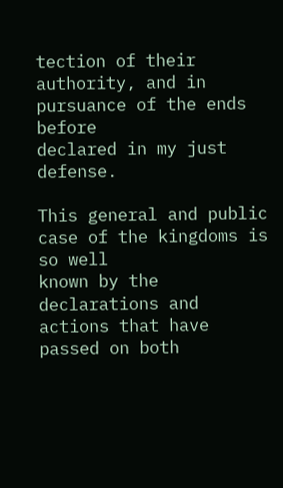tection of their authority, and in pursuance of the ends before
declared in my just defense.

This general and public case of the kingdoms is so well
known by the declarations and actions that have passed on both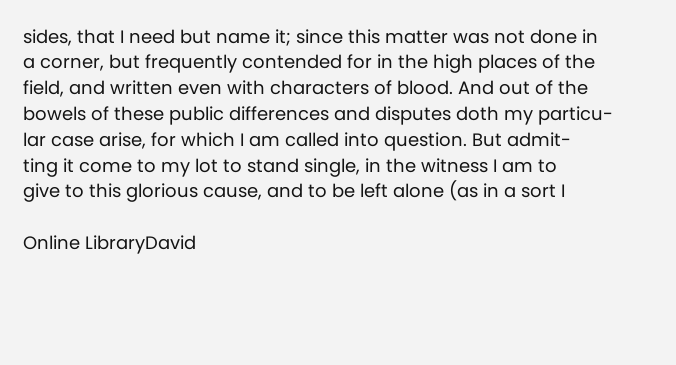sides, that I need but name it; since this matter was not done in
a corner, but frequently contended for in the high places of the
field, and written even with characters of blood. And out of the
bowels of these public differences and disputes doth my particu-
lar case arise, for which I am called into question. But admit-
ting it come to my lot to stand single, in the witness I am to
give to this glorious cause, and to be left alone (as in a sort I

Online LibraryDavid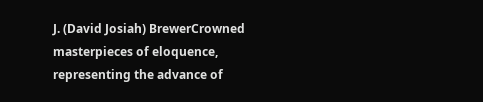J. (David Josiah) BrewerCrowned masterpieces of eloquence, representing the advance of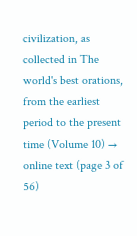civilization, as collected in The world's best orations, from the earliest period to the present time (Volume 10) → online text (page 3 of 56)